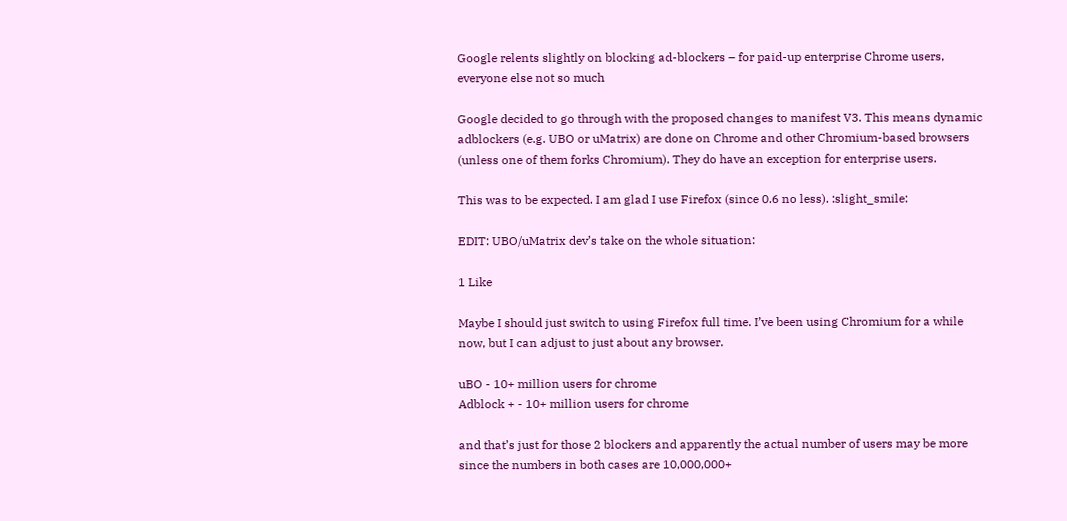Google relents slightly on blocking ad-blockers – for paid-up enterprise Chrome users, everyone else not so much

Google decided to go through with the proposed changes to manifest V3. This means dynamic adblockers (e.g. UBO or uMatrix) are done on Chrome and other Chromium-based browsers (unless one of them forks Chromium). They do have an exception for enterprise users.

This was to be expected. I am glad I use Firefox (since 0.6 no less). :slight_smile:

EDIT: UBO/uMatrix dev’s take on the whole situation:

1 Like

Maybe I should just switch to using Firefox full time. I’ve been using Chromium for a while now, but I can adjust to just about any browser.

uBO - 10+ million users for chrome
Adblock + - 10+ million users for chrome

and that’s just for those 2 blockers and apparently the actual number of users may be more since the numbers in both cases are 10,000,000+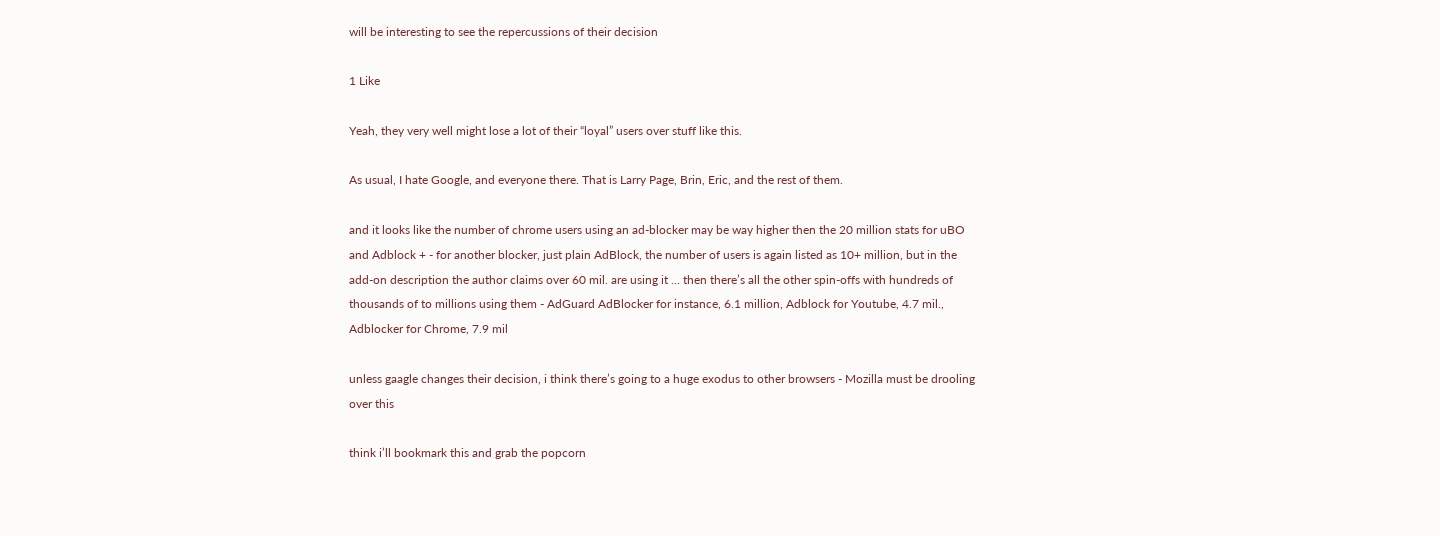will be interesting to see the repercussions of their decision

1 Like

Yeah, they very well might lose a lot of their “loyal” users over stuff like this.

As usual, I hate Google, and everyone there. That is Larry Page, Brin, Eric, and the rest of them.

and it looks like the number of chrome users using an ad-blocker may be way higher then the 20 million stats for uBO and Adblock + - for another blocker, just plain AdBlock, the number of users is again listed as 10+ million, but in the add-on description the author claims over 60 mil. are using it … then there’s all the other spin-offs with hundreds of thousands of to millions using them - AdGuard AdBlocker for instance, 6.1 million, Adblock for Youtube, 4.7 mil., Adblocker for Chrome, 7.9 mil

unless gaagle changes their decision, i think there’s going to a huge exodus to other browsers - Mozilla must be drooling over this

think i’ll bookmark this and grab the popcorn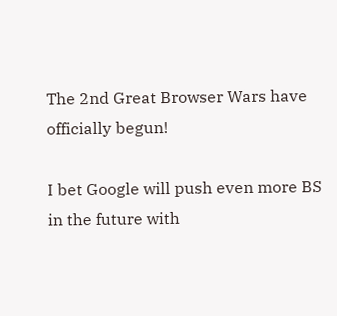The 2nd Great Browser Wars have officially begun!

I bet Google will push even more BS in the future with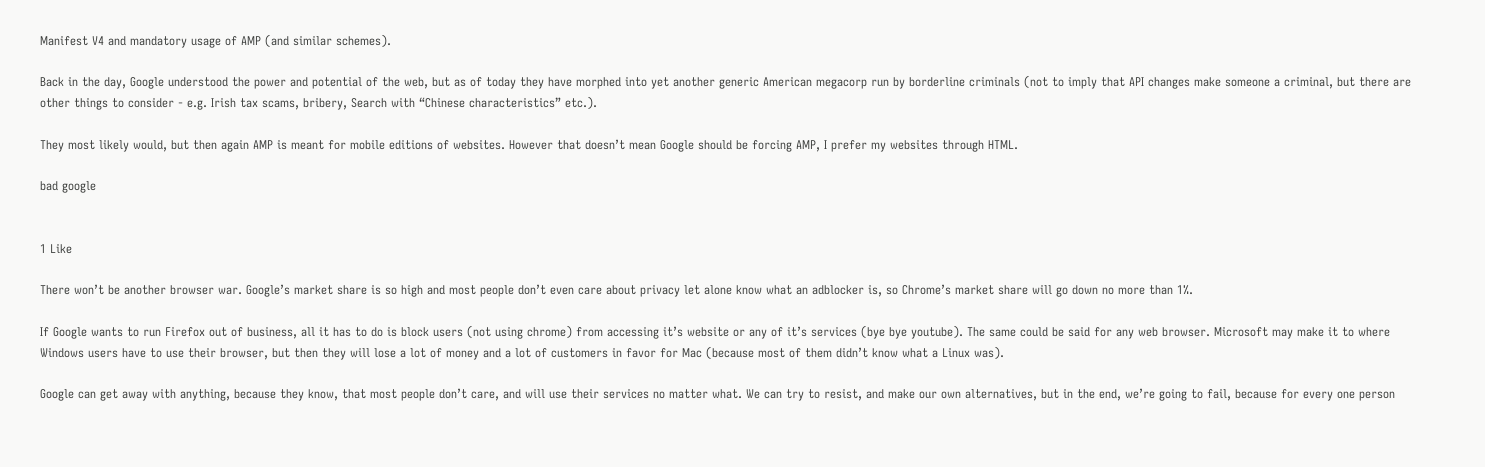Manifest V4 and mandatory usage of AMP (and similar schemes).

Back in the day, Google understood the power and potential of the web, but as of today they have morphed into yet another generic American megacorp run by borderline criminals (not to imply that API changes make someone a criminal, but there are other things to consider - e.g. Irish tax scams, bribery, Search with “Chinese characteristics” etc.).

They most likely would, but then again AMP is meant for mobile editions of websites. However that doesn’t mean Google should be forcing AMP, I prefer my websites through HTML.

bad google


1 Like

There won’t be another browser war. Google’s market share is so high and most people don’t even care about privacy let alone know what an adblocker is, so Chrome’s market share will go down no more than 1%.

If Google wants to run Firefox out of business, all it has to do is block users (not using chrome) from accessing it’s website or any of it’s services (bye bye youtube). The same could be said for any web browser. Microsoft may make it to where Windows users have to use their browser, but then they will lose a lot of money and a lot of customers in favor for Mac (because most of them didn’t know what a Linux was).

Google can get away with anything, because they know, that most people don’t care, and will use their services no matter what. We can try to resist, and make our own alternatives, but in the end, we’re going to fail, because for every one person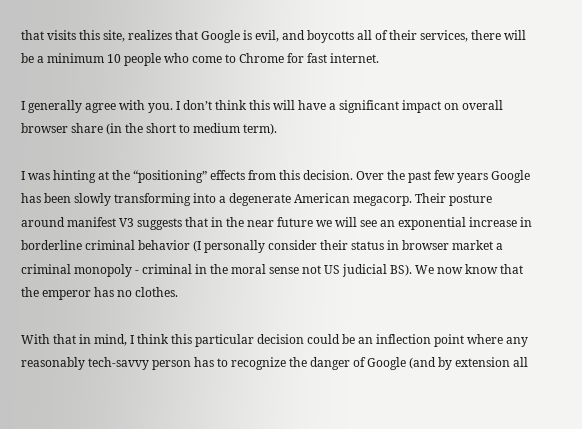that visits this site, realizes that Google is evil, and boycotts all of their services, there will be a minimum 10 people who come to Chrome for fast internet.

I generally agree with you. I don’t think this will have a significant impact on overall browser share (in the short to medium term).

I was hinting at the “positioning” effects from this decision. Over the past few years Google has been slowly transforming into a degenerate American megacorp. Their posture around manifest V3 suggests that in the near future we will see an exponential increase in borderline criminal behavior (I personally consider their status in browser market a criminal monopoly - criminal in the moral sense not US judicial BS). We now know that the emperor has no clothes.

With that in mind, I think this particular decision could be an inflection point where any reasonably tech-savvy person has to recognize the danger of Google (and by extension all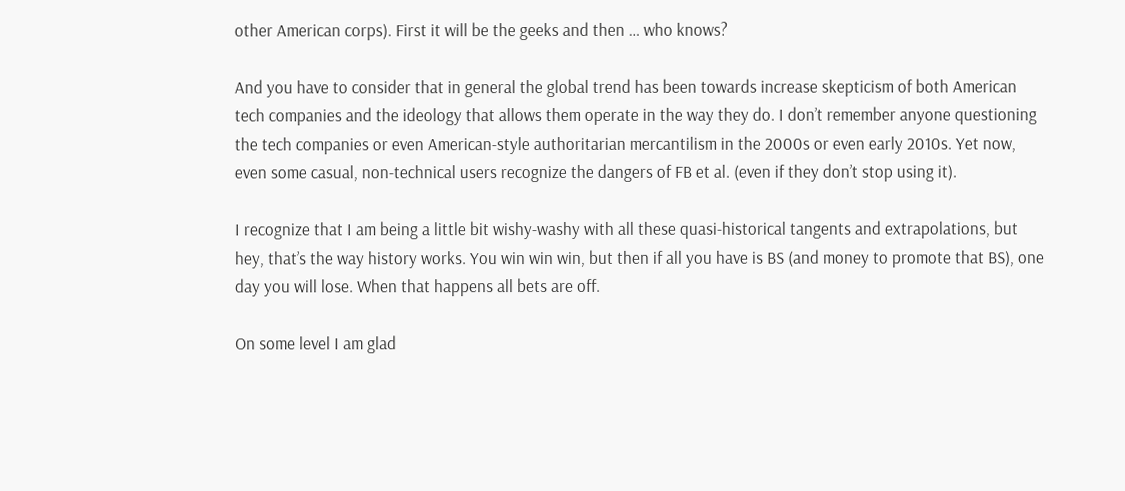other American corps). First it will be the geeks and then … who knows?

And you have to consider that in general the global trend has been towards increase skepticism of both American tech companies and the ideology that allows them operate in the way they do. I don’t remember anyone questioning the tech companies or even American-style authoritarian mercantilism in the 2000s or even early 2010s. Yet now, even some casual, non-technical users recognize the dangers of FB et al. (even if they don’t stop using it).

I recognize that I am being a little bit wishy-washy with all these quasi-historical tangents and extrapolations, but hey, that’s the way history works. You win win win, but then if all you have is BS (and money to promote that BS), one day you will lose. When that happens all bets are off.

On some level I am glad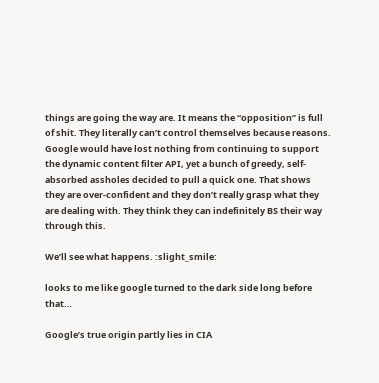things are going the way are. It means the “opposition” is full of shit. They literally can’t control themselves because reasons. Google would have lost nothing from continuing to support the dynamic content filter API, yet a bunch of greedy, self-absorbed assholes decided to pull a quick one. That shows they are over-confident and they don’t really grasp what they are dealing with. They think they can indefinitely BS their way through this.

We’ll see what happens. :slight_smile:

looks to me like google turned to the dark side long before that…

Google’s true origin partly lies in CIA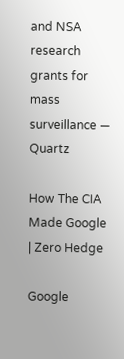and NSA research grants for mass surveillance — Quartz

How The CIA Made Google | Zero Hedge

Google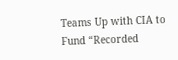Teams Up with CIA to Fund “Recorded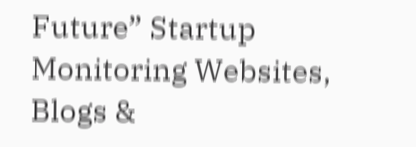Future” Startup Monitoring Websites, Blogs &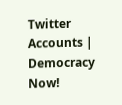Twitter Accounts | Democracy Now!